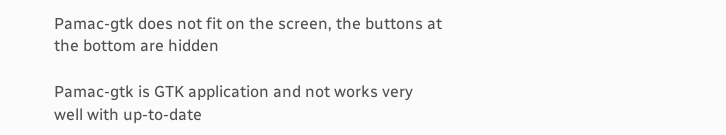Pamac-gtk does not fit on the screen, the buttons at the bottom are hidden

Pamac-gtk is GTK application and not works very well with up-to-date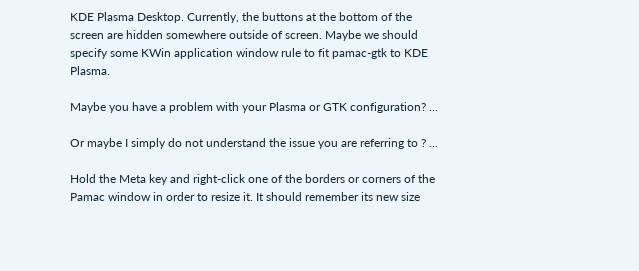KDE Plasma Desktop. Currently, the buttons at the bottom of the screen are hidden somewhere outside of screen. Maybe we should specify some KWin application window rule to fit pamac-gtk to KDE Plasma.

Maybe you have a problem with your Plasma or GTK configuration? …

Or maybe I simply do not understand the issue you are referring to ? …

Hold the Meta key and right-click one of the borders or corners of the Pamac window in order to resize it. It should remember its new size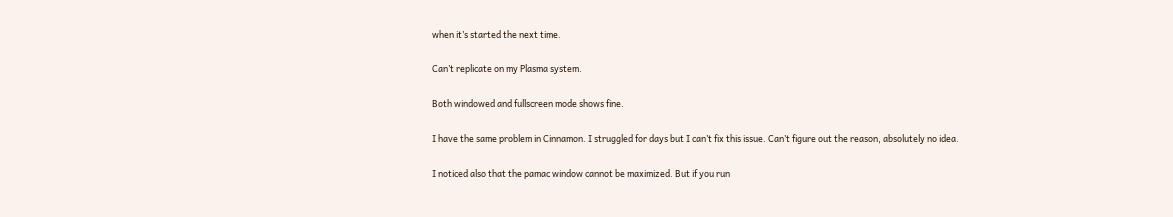when it’s started the next time.

Can’t replicate on my Plasma system.

Both windowed and fullscreen mode shows fine.

I have the same problem in Cinnamon. I struggled for days but I can’t fix this issue. Can’t figure out the reason, absolutely no idea.

I noticed also that the pamac window cannot be maximized. But if you run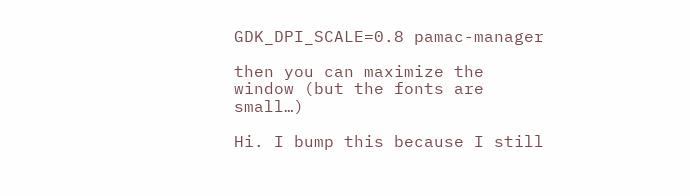GDK_DPI_SCALE=0.8 pamac-manager

then you can maximize the window (but the fonts are small…)

Hi. I bump this because I still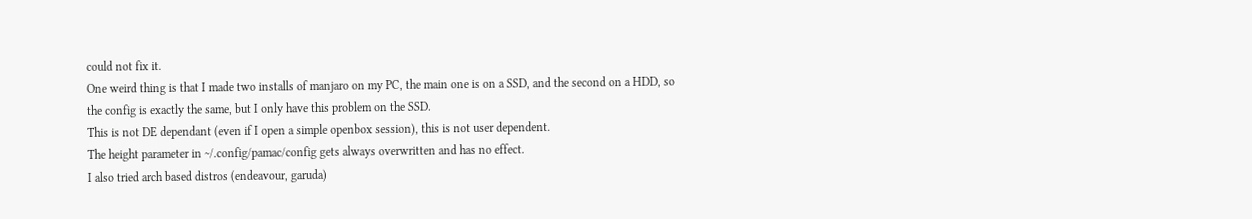could not fix it.
One weird thing is that I made two installs of manjaro on my PC, the main one is on a SSD, and the second on a HDD, so the config is exactly the same, but I only have this problem on the SSD.
This is not DE dependant (even if I open a simple openbox session), this is not user dependent.
The height parameter in ~/.config/pamac/config gets always overwritten and has no effect.
I also tried arch based distros (endeavour, garuda)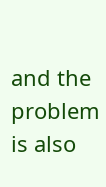and the problem is also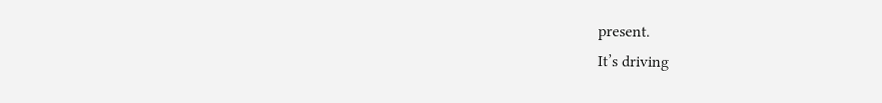present.
It’s driving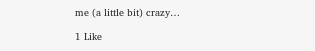me (a little bit) crazy…

1 Like